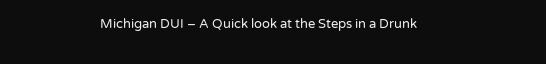Michigan DUI – A Quick look at the Steps in a Drunk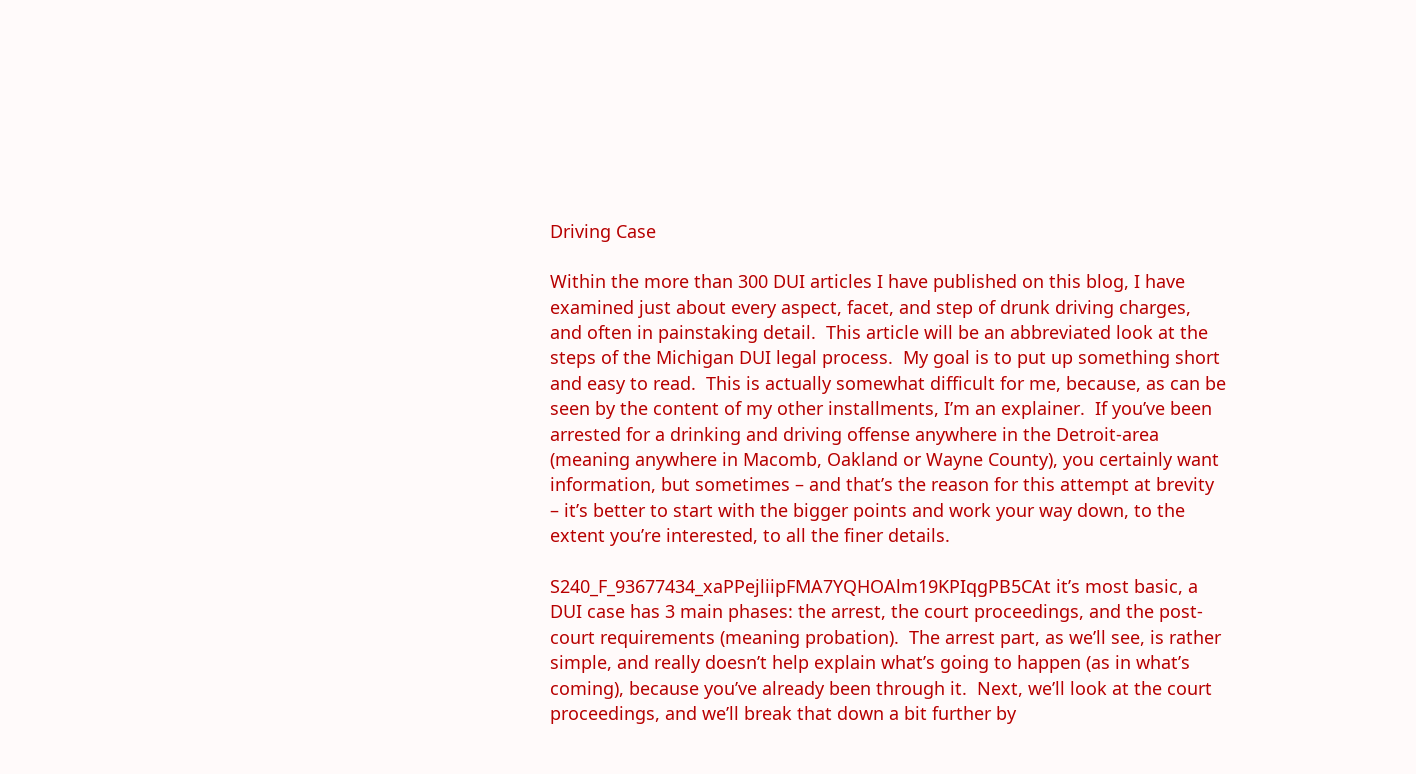Driving Case

Within the more than 300 DUI articles I have published on this blog, I have examined just about every aspect, facet, and step of drunk driving charges, and often in painstaking detail.  This article will be an abbreviated look at the steps of the Michigan DUI legal process.  My goal is to put up something short and easy to read.  This is actually somewhat difficult for me, because, as can be seen by the content of my other installments, I’m an explainer.  If you’ve been arrested for a drinking and driving offense anywhere in the Detroit-area (meaning anywhere in Macomb, Oakland or Wayne County), you certainly want information, but sometimes – and that’s the reason for this attempt at brevity – it’s better to start with the bigger points and work your way down, to the extent you’re interested, to all the finer details.

S240_F_93677434_xaPPejliipFMA7YQHOAlm19KPIqgPB5CAt it’s most basic, a DUI case has 3 main phases: the arrest, the court proceedings, and the post-court requirements (meaning probation).  The arrest part, as we’ll see, is rather simple, and really doesn’t help explain what’s going to happen (as in what’s coming), because you’ve already been through it.  Next, we’ll look at the court proceedings, and we’ll break that down a bit further by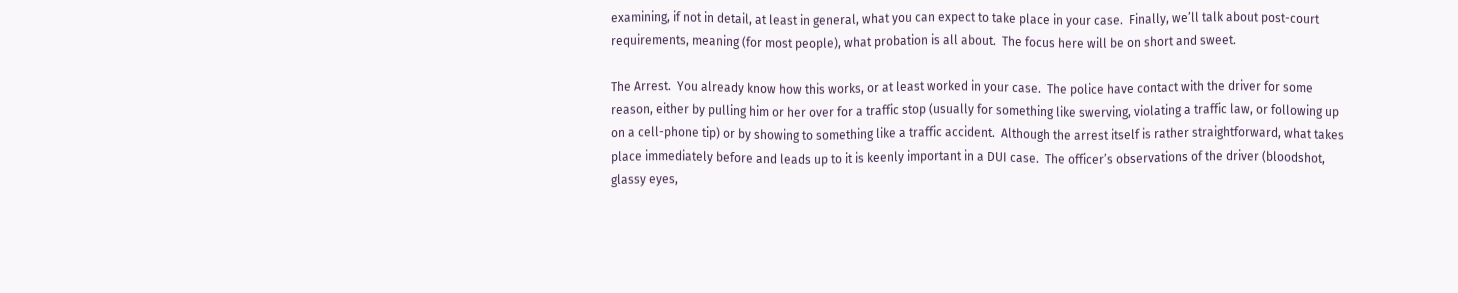examining, if not in detail, at least in general, what you can expect to take place in your case.  Finally, we’ll talk about post-court requirements, meaning (for most people), what probation is all about.  The focus here will be on short and sweet.

The Arrest.  You already know how this works, or at least worked in your case.  The police have contact with the driver for some reason, either by pulling him or her over for a traffic stop (usually for something like swerving, violating a traffic law, or following up on a cell-phone tip) or by showing to something like a traffic accident.  Although the arrest itself is rather straightforward, what takes place immediately before and leads up to it is keenly important in a DUI case.  The officer’s observations of the driver (bloodshot, glassy eyes,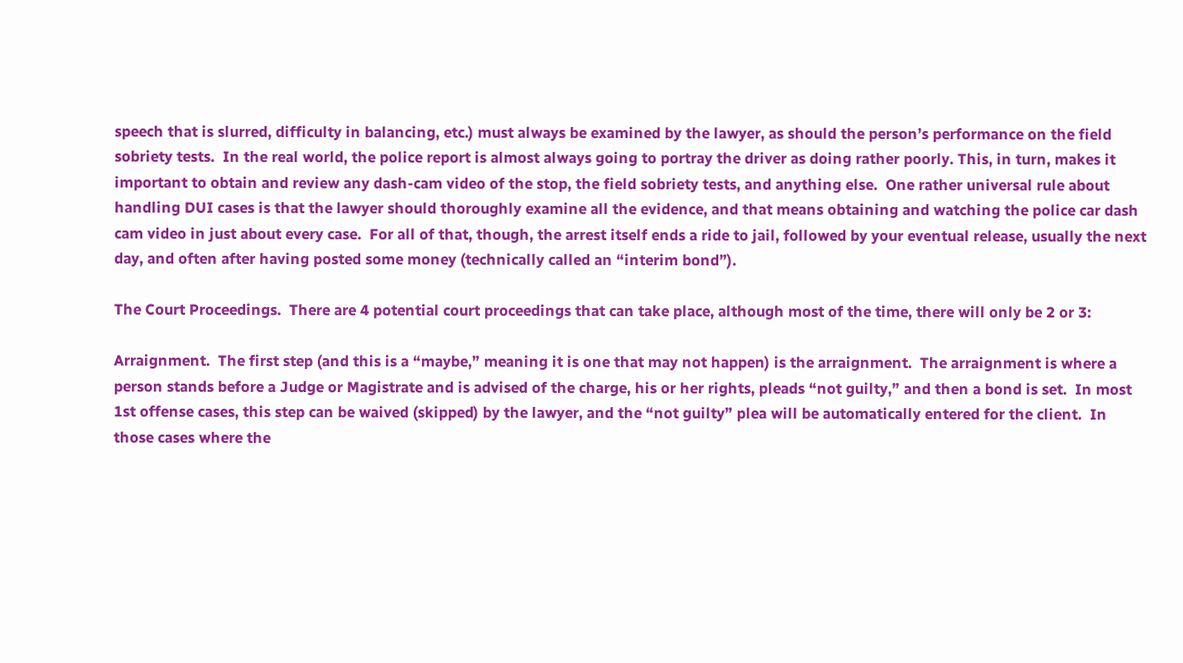speech that is slurred, difficulty in balancing, etc.) must always be examined by the lawyer, as should the person’s performance on the field sobriety tests.  In the real world, the police report is almost always going to portray the driver as doing rather poorly. This, in turn, makes it important to obtain and review any dash-cam video of the stop, the field sobriety tests, and anything else.  One rather universal rule about handling DUI cases is that the lawyer should thoroughly examine all the evidence, and that means obtaining and watching the police car dash cam video in just about every case.  For all of that, though, the arrest itself ends a ride to jail, followed by your eventual release, usually the next day, and often after having posted some money (technically called an “interim bond”).

The Court Proceedings.  There are 4 potential court proceedings that can take place, although most of the time, there will only be 2 or 3:

Arraignment.  The first step (and this is a “maybe,” meaning it is one that may not happen) is the arraignment.  The arraignment is where a person stands before a Judge or Magistrate and is advised of the charge, his or her rights, pleads “not guilty,” and then a bond is set.  In most 1st offense cases, this step can be waived (skipped) by the lawyer, and the “not guilty” plea will be automatically entered for the client.  In those cases where the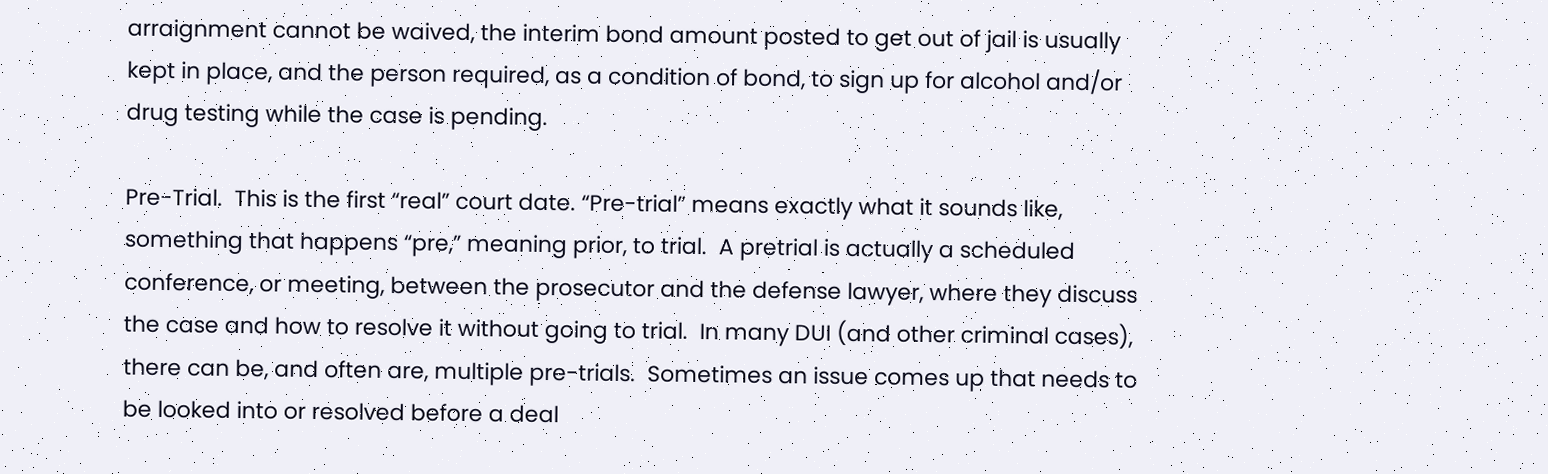arraignment cannot be waived, the interim bond amount posted to get out of jail is usually kept in place, and the person required, as a condition of bond, to sign up for alcohol and/or drug testing while the case is pending.

Pre-Trial.  This is the first “real” court date. “Pre-trial” means exactly what it sounds like, something that happens “pre,” meaning prior, to trial.  A pretrial is actually a scheduled conference, or meeting, between the prosecutor and the defense lawyer, where they discuss the case and how to resolve it without going to trial.  In many DUI (and other criminal cases), there can be, and often are, multiple pre-trials.  Sometimes an issue comes up that needs to be looked into or resolved before a deal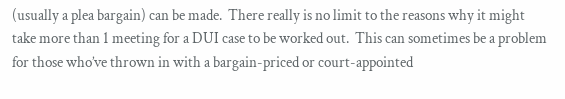(usually a plea bargain) can be made.  There really is no limit to the reasons why it might take more than 1 meeting for a DUI case to be worked out.  This can sometimes be a problem for those who’ve thrown in with a bargain-priced or court-appointed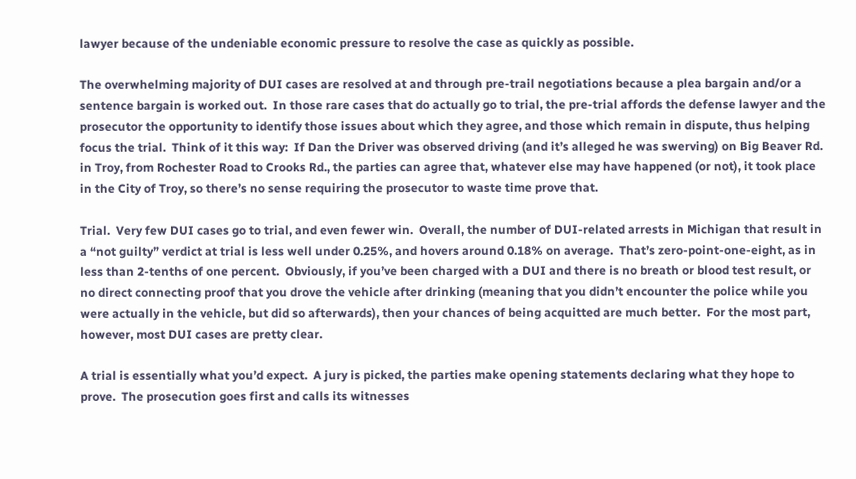lawyer because of the undeniable economic pressure to resolve the case as quickly as possible.

The overwhelming majority of DUI cases are resolved at and through pre-trail negotiations because a plea bargain and/or a sentence bargain is worked out.  In those rare cases that do actually go to trial, the pre-trial affords the defense lawyer and the prosecutor the opportunity to identify those issues about which they agree, and those which remain in dispute, thus helping focus the trial.  Think of it this way:  If Dan the Driver was observed driving (and it’s alleged he was swerving) on Big Beaver Rd. in Troy, from Rochester Road to Crooks Rd., the parties can agree that, whatever else may have happened (or not), it took place in the City of Troy, so there’s no sense requiring the prosecutor to waste time prove that.

Trial.  Very few DUI cases go to trial, and even fewer win.  Overall, the number of DUI-related arrests in Michigan that result in a “not guilty” verdict at trial is less well under 0.25%, and hovers around 0.18% on average.  That’s zero-point-one-eight, as in less than 2-tenths of one percent.  Obviously, if you’ve been charged with a DUI and there is no breath or blood test result, or no direct connecting proof that you drove the vehicle after drinking (meaning that you didn’t encounter the police while you were actually in the vehicle, but did so afterwards), then your chances of being acquitted are much better.  For the most part, however, most DUI cases are pretty clear.

A trial is essentially what you’d expect.  A jury is picked, the parties make opening statements declaring what they hope to prove.  The prosecution goes first and calls its witnesses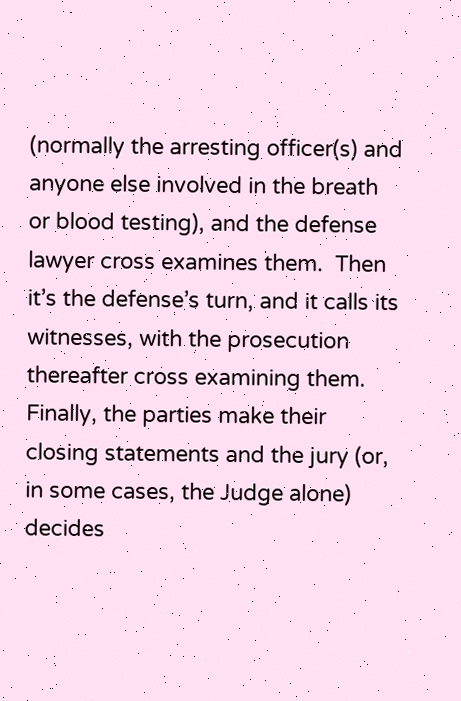(normally the arresting officer(s) and anyone else involved in the breath or blood testing), and the defense lawyer cross examines them.  Then it’s the defense’s turn, and it calls its witnesses, with the prosecution thereafter cross examining them.  Finally, the parties make their closing statements and the jury (or, in some cases, the Judge alone) decides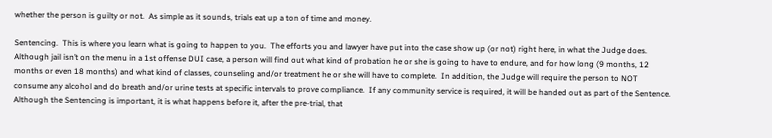whether the person is guilty or not.  As simple as it sounds, trials eat up a ton of time and money.

Sentencing.  This is where you learn what is going to happen to you.  The efforts you and lawyer have put into the case show up (or not) right here, in what the Judge does.  Although jail isn’t on the menu in a 1st offense DUI case, a person will find out what kind of probation he or she is going to have to endure, and for how long (9 months, 12 months or even 18 months) and what kind of classes, counseling and/or treatment he or she will have to complete.  In addition, the Judge will require the person to NOT consume any alcohol and do breath and/or urine tests at specific intervals to prove compliance.  If any community service is required, it will be handed out as part of the Sentence.  Although the Sentencing is important, it is what happens before it, after the pre-trial, that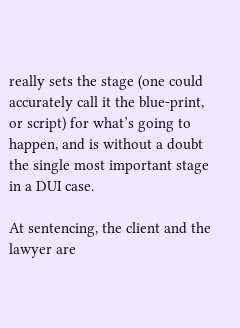really sets the stage (one could accurately call it the blue-print, or script) for what’s going to happen, and is without a doubt the single most important stage in a DUI case.

At sentencing, the client and the lawyer are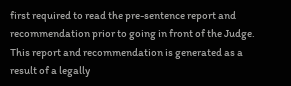first required to read the pre-sentence report and recommendation prior to going in front of the Judge.  This report and recommendation is generated as a result of a legally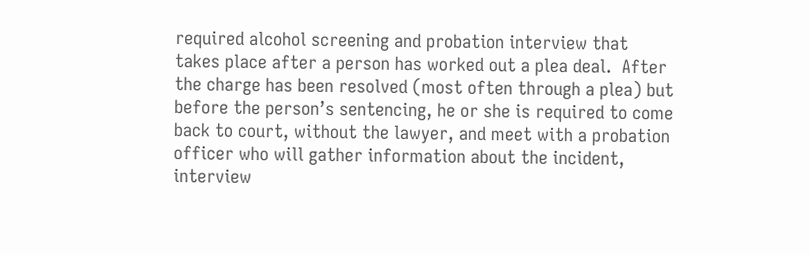required alcohol screening and probation interview that takes place after a person has worked out a plea deal.  After the charge has been resolved (most often through a plea) but before the person’s sentencing, he or she is required to come back to court, without the lawyer, and meet with a probation officer who will gather information about the incident, interview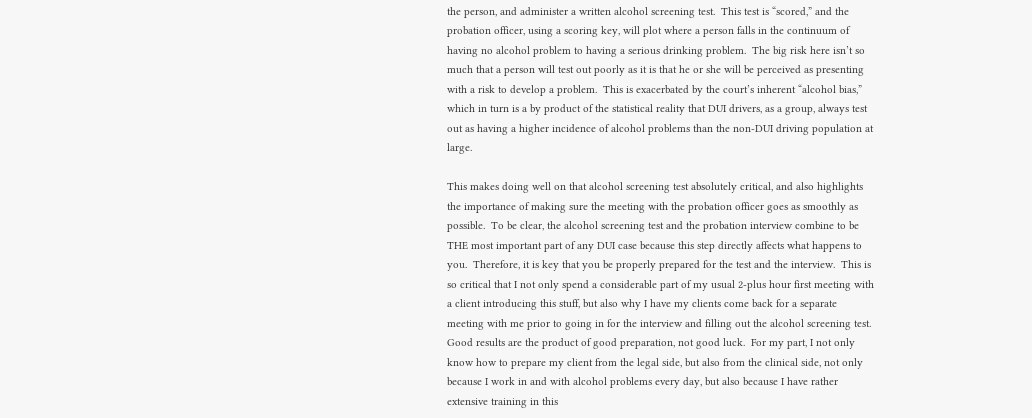the person, and administer a written alcohol screening test.  This test is “scored,” and the probation officer, using a scoring key, will plot where a person falls in the continuum of having no alcohol problem to having a serious drinking problem.  The big risk here isn’t so much that a person will test out poorly as it is that he or she will be perceived as presenting with a risk to develop a problem.  This is exacerbated by the court’s inherent “alcohol bias,” which in turn is a by product of the statistical reality that DUI drivers, as a group, always test out as having a higher incidence of alcohol problems than the non-DUI driving population at large.

This makes doing well on that alcohol screening test absolutely critical, and also highlights the importance of making sure the meeting with the probation officer goes as smoothly as possible.  To be clear, the alcohol screening test and the probation interview combine to be THE most important part of any DUI case because this step directly affects what happens to you.  Therefore, it is key that you be properly prepared for the test and the interview.  This is so critical that I not only spend a considerable part of my usual 2-plus hour first meeting with a client introducing this stuff, but also why I have my clients come back for a separate meeting with me prior to going in for the interview and filling out the alcohol screening test.  Good results are the product of good preparation, not good luck.  For my part, I not only know how to prepare my client from the legal side, but also from the clinical side, not only because I work in and with alcohol problems every day, but also because I have rather extensive training in this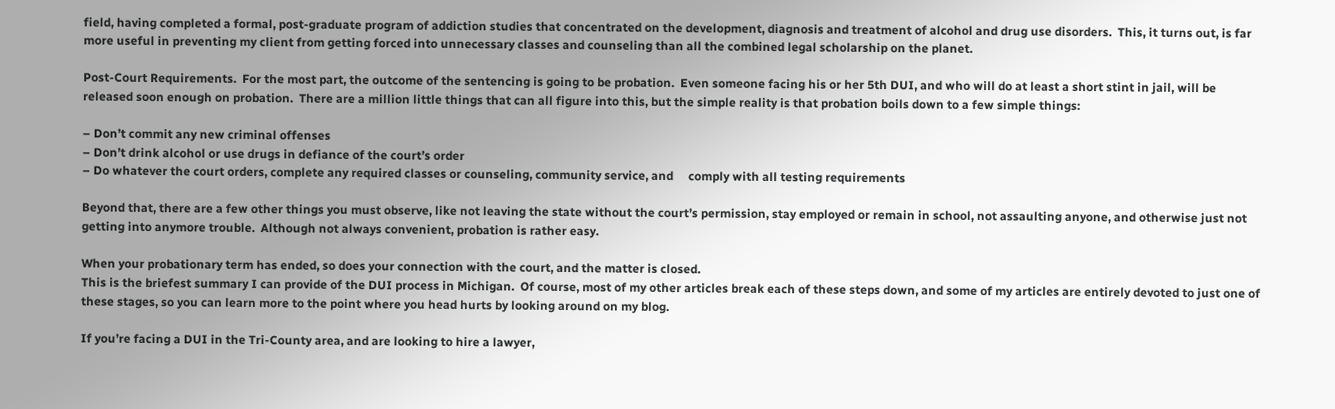field, having completed a formal, post-graduate program of addiction studies that concentrated on the development, diagnosis and treatment of alcohol and drug use disorders.  This, it turns out, is far more useful in preventing my client from getting forced into unnecessary classes and counseling than all the combined legal scholarship on the planet.

Post-Court Requirements.  For the most part, the outcome of the sentencing is going to be probation.  Even someone facing his or her 5th DUI, and who will do at least a short stint in jail, will be released soon enough on probation.  There are a million little things that can all figure into this, but the simple reality is that probation boils down to a few simple things:

– Don’t commit any new criminal offenses
– Don’t drink alcohol or use drugs in defiance of the court’s order
– Do whatever the court orders, complete any required classes or counseling, community service, and     comply with all testing requirements

Beyond that, there are a few other things you must observe, like not leaving the state without the court’s permission, stay employed or remain in school, not assaulting anyone, and otherwise just not getting into anymore trouble.  Although not always convenient, probation is rather easy.

When your probationary term has ended, so does your connection with the court, and the matter is closed.
This is the briefest summary I can provide of the DUI process in Michigan.  Of course, most of my other articles break each of these steps down, and some of my articles are entirely devoted to just one of these stages, so you can learn more to the point where you head hurts by looking around on my blog.

If you’re facing a DUI in the Tri-County area, and are looking to hire a lawyer,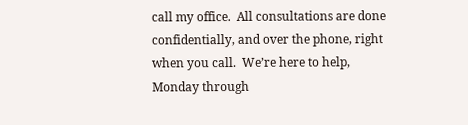call my office.  All consultations are done confidentially, and over the phone, right when you call.  We’re here to help, Monday through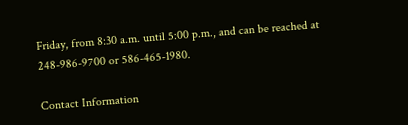Friday, from 8:30 a.m. until 5:00 p.m., and can be reached at 248-986-9700 or 586-465-1980.

Contact Information